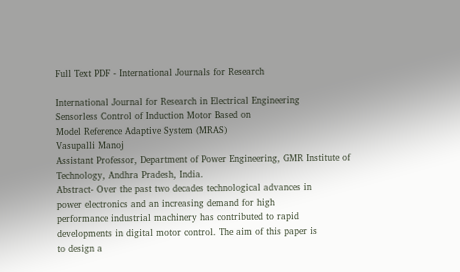Full Text PDF - International Journals for Research

International Journal for Research in Electrical Engineering
Sensorless Control of Induction Motor Based on
Model Reference Adaptive System (MRAS)
Vasupalli Manoj
Assistant Professor, Department of Power Engineering, GMR Institute of Technology, Andhra Pradesh, India.
Abstract- Over the past two decades technological advances in
power electronics and an increasing demand for high
performance industrial machinery has contributed to rapid
developments in digital motor control. The aim of this paper is
to design a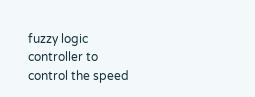fuzzy logic controller to control the speed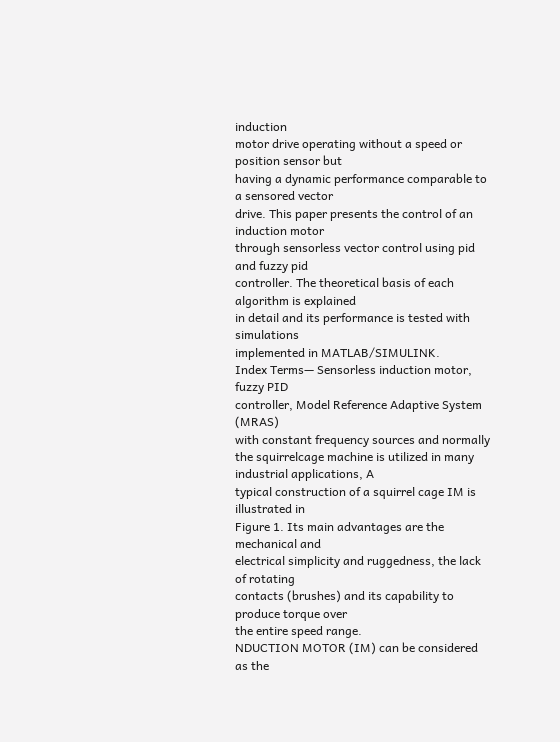induction
motor drive operating without a speed or position sensor but
having a dynamic performance comparable to a sensored vector
drive. This paper presents the control of an induction motor
through sensorless vector control using pid and fuzzy pid
controller. The theoretical basis of each algorithm is explained
in detail and its performance is tested with simulations
implemented in MATLAB/SIMULINK.
Index Terms— Sensorless induction motor, fuzzy PID
controller, Model Reference Adaptive System (MRAS)
with constant frequency sources and normally the squirrelcage machine is utilized in many industrial applications, A
typical construction of a squirrel cage IM is illustrated in
Figure 1. Its main advantages are the mechanical and
electrical simplicity and ruggedness, the lack of rotating
contacts (brushes) and its capability to produce torque over
the entire speed range.
NDUCTION MOTOR (IM) can be considered as the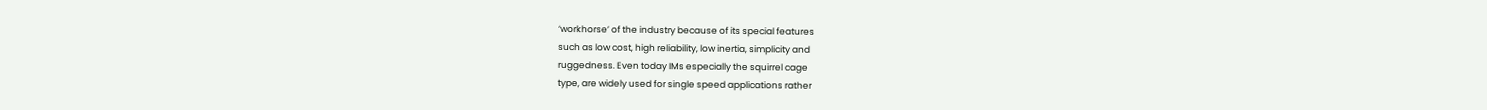‘workhorse’ of the industry because of its special features
such as low cost, high reliability, low inertia, simplicity and
ruggedness. Even today IMs especially the squirrel cage
type, are widely used for single speed applications rather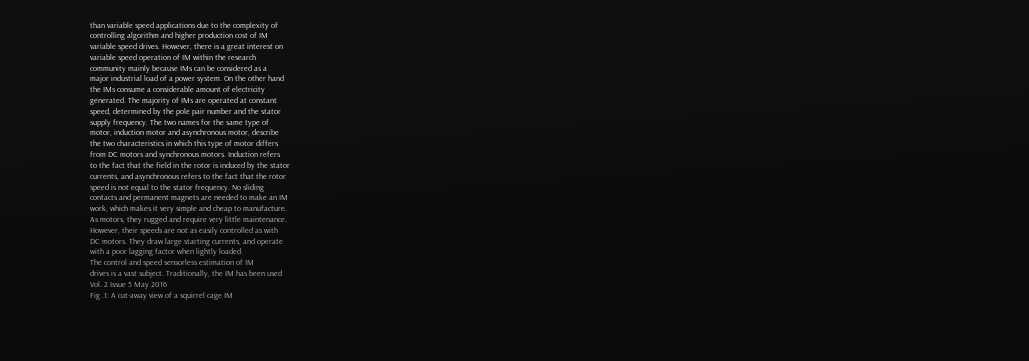than variable speed applications due to the complexity of
controlling algorithm and higher production cost of IM
variable speed drives. However, there is a great interest on
variable speed operation of IM within the research
community mainly because IMs can be considered as a
major industrial load of a power system. On the other hand
the IMs consume a considerable amount of electricity
generated. The majority of IMs are operated at constant
speed, determined by the pole pair number and the stator
supply frequency. The two names for the same type of
motor, induction motor and asynchronous motor, describe
the two characteristics in which this type of motor differs
from DC motors and synchronous motors. Induction refers
to the fact that the field in the rotor is induced by the stator
currents, and asynchronous refers to the fact that the rotor
speed is not equal to the stator frequency. No sliding
contacts and permanent magnets are needed to make an IM
work, which makes it very simple and cheap to manufacture.
As motors, they rugged and require very little maintenance.
However, their speeds are not as easily controlled as with
DC motors. They draw large starting currents, and operate
with a poor lagging factor when lightly loaded.
The control and speed sensorless estimation of IM
drives is a vast subject. Traditionally, the IM has been used
Vol. 2 Issue 5 May 2016
Fig .1: A cut-away view of a squirrel cage IM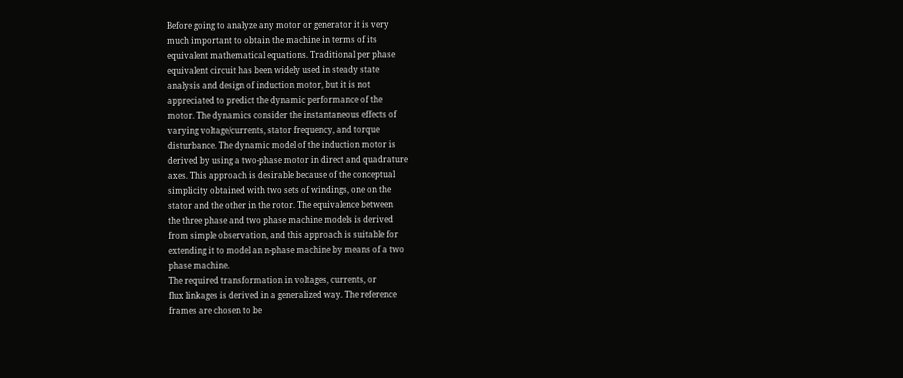Before going to analyze any motor or generator it is very
much important to obtain the machine in terms of its
equivalent mathematical equations. Traditional per phase
equivalent circuit has been widely used in steady state
analysis and design of induction motor, but it is not
appreciated to predict the dynamic performance of the
motor. The dynamics consider the instantaneous effects of
varying voltage/currents, stator frequency, and torque
disturbance. The dynamic model of the induction motor is
derived by using a two-phase motor in direct and quadrature
axes. This approach is desirable because of the conceptual
simplicity obtained with two sets of windings, one on the
stator and the other in the rotor. The equivalence between
the three phase and two phase machine models is derived
from simple observation, and this approach is suitable for
extending it to model an n-phase machine by means of a two
phase machine.
The required transformation in voltages, currents, or
flux linkages is derived in a generalized way. The reference
frames are chosen to be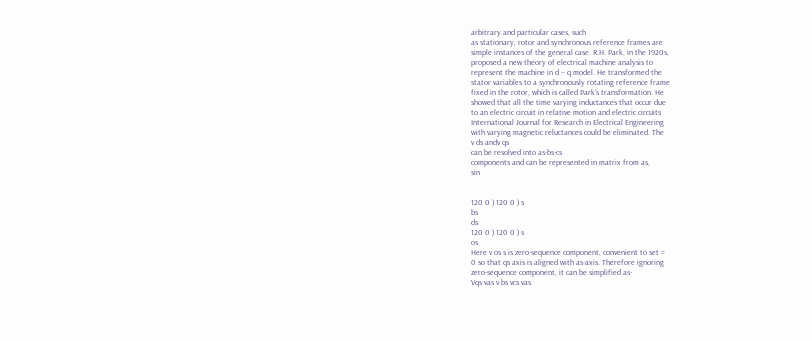arbitrary and particular cases, such
as stationary, rotor and synchronous reference frames are
simple instances of the general case. R.H. Park, in the 1920s,
proposed a new theory of electrical machine analysis to
represent the machine in d – q model. He transformed the
stator variables to a synchronously rotating reference frame
fixed in the rotor, which is called Park’s transformation. He
showed that all the time varying inductances that occur due
to an electric circuit in relative motion and electric circuits
International Journal for Research in Electrical Engineering
with varying magnetic reluctances could be eliminated. The
v ds andv qs
can be resolved into as-bs-cs
components and can be represented in matrix from as,
sin


120 0 ) 120 0 ) s
bs
ds
120 0 ) 120 0 ) s
os
Here v os s is zero-sequence component, convenient to set =
0 so that qs axis is aligned with as-axis. Therefore ignoring
zero-sequence component, it can be simplified as-
Vqs vas v bs vcs vas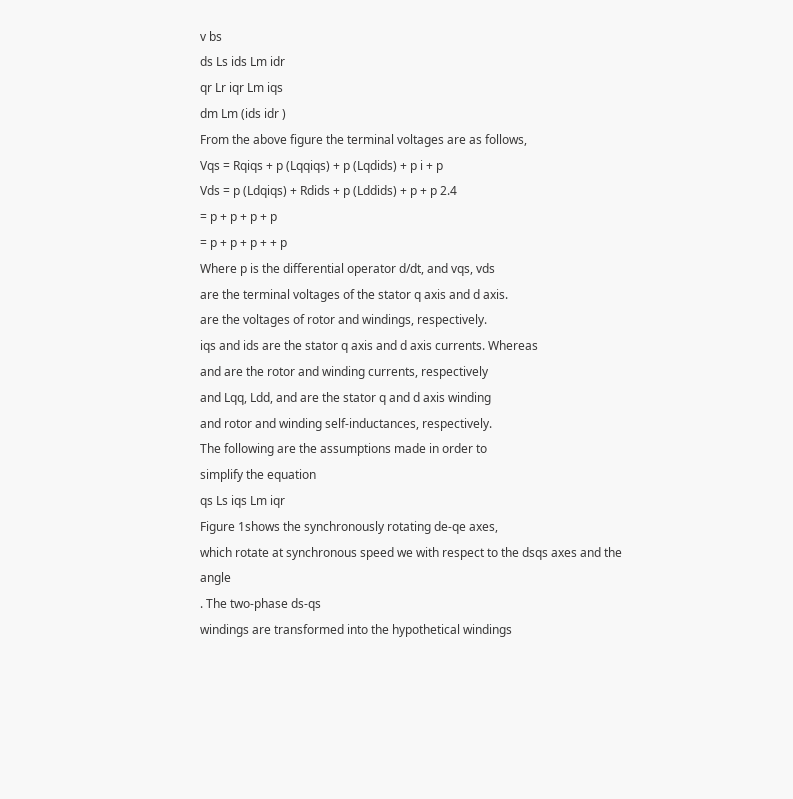v bs
ds Ls ids Lm idr
qr Lr iqr Lm iqs
dm Lm (ids idr )
From the above figure the terminal voltages are as follows,
Vqs = Rqiqs + p (Lqqiqs) + p (Lqdids) + p i + p
Vds = p (Ldqiqs) + Rdids + p (Lddids) + p + p 2.4
= p + p + p + p
= p + p + p + + p
Where p is the differential operator d/dt, and vqs, vds
are the terminal voltages of the stator q axis and d axis.
are the voltages of rotor and windings, respectively.
iqs and ids are the stator q axis and d axis currents. Whereas
and are the rotor and winding currents, respectively
and Lqq, Ldd, and are the stator q and d axis winding
and rotor and winding self-inductances, respectively.
The following are the assumptions made in order to
simplify the equation
qs Ls iqs Lm iqr
Figure 1shows the synchronously rotating de-qe axes,
which rotate at synchronous speed we with respect to the dsqs axes and the angle
. The two-phase ds-qs
windings are transformed into the hypothetical windings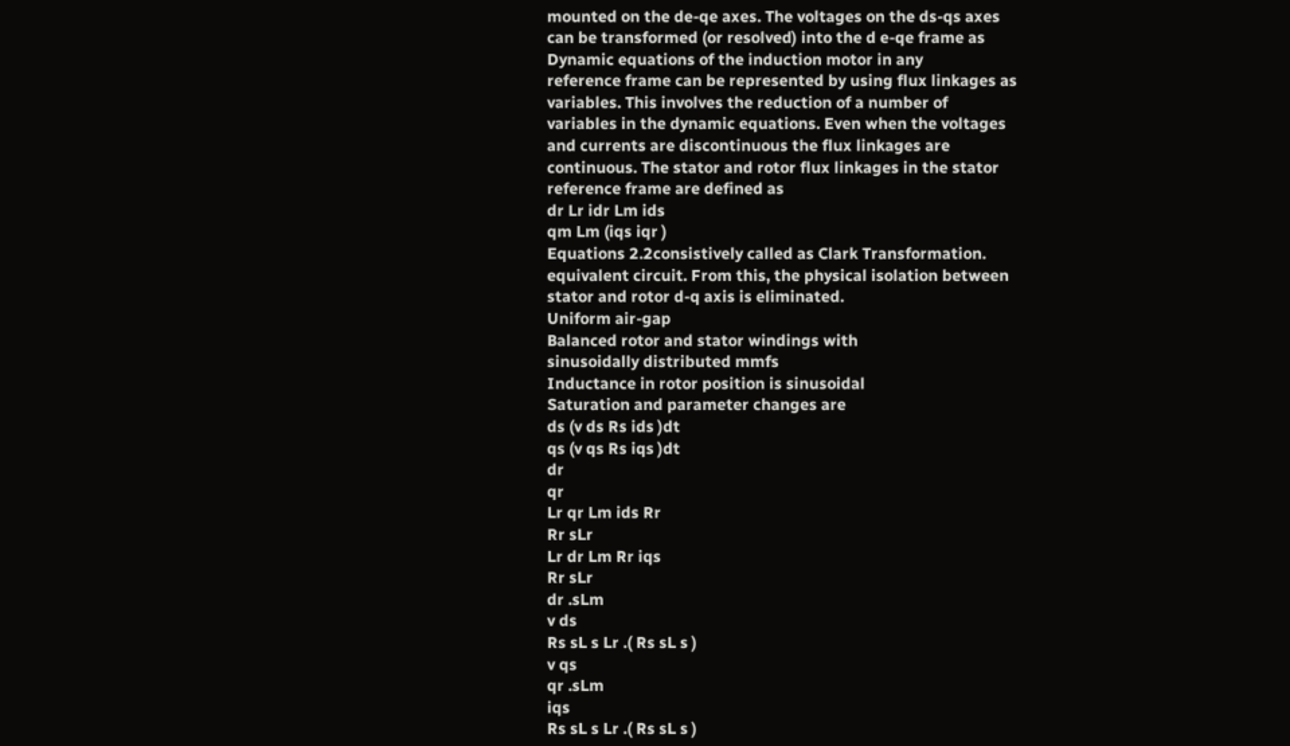mounted on the de-qe axes. The voltages on the ds-qs axes
can be transformed (or resolved) into the d e-qe frame as
Dynamic equations of the induction motor in any
reference frame can be represented by using flux linkages as
variables. This involves the reduction of a number of
variables in the dynamic equations. Even when the voltages
and currents are discontinuous the flux linkages are
continuous. The stator and rotor flux linkages in the stator
reference frame are defined as
dr Lr idr Lm ids
qm Lm (iqs iqr )
Equations 2.2consistively called as Clark Transformation.
equivalent circuit. From this, the physical isolation between
stator and rotor d-q axis is eliminated.
Uniform air-gap
Balanced rotor and stator windings with
sinusoidally distributed mmfs
Inductance in rotor position is sinusoidal
Saturation and parameter changes are
ds (v ds Rs ids )dt
qs (v qs Rs iqs )dt
dr
qr
Lr qr Lm ids Rr
Rr sLr
Lr dr Lm Rr iqs
Rr sLr
dr .sLm
v ds
Rs sL s Lr .( Rs sL s )
v qs
qr .sLm
iqs
Rs sL s Lr .( Rs sL s )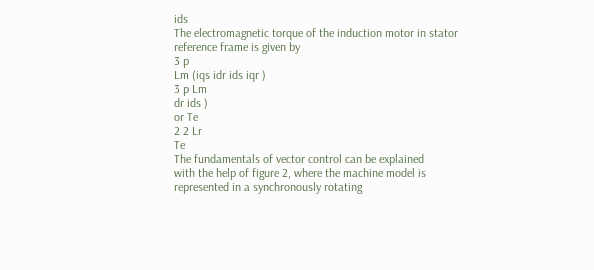ids
The electromagnetic torque of the induction motor in stator
reference frame is given by
3 p
Lm (iqs idr ids iqr )
3 p Lm
dr ids )
or Te
2 2 Lr
Te
The fundamentals of vector control can be explained
with the help of figure 2, where the machine model is
represented in a synchronously rotating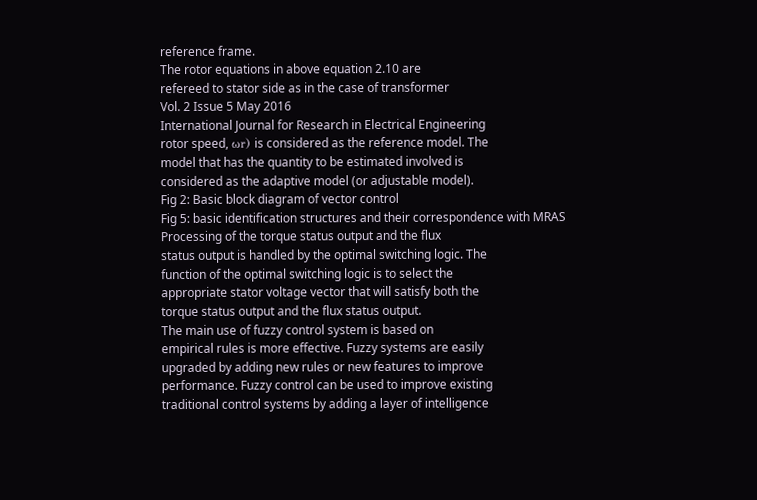reference frame.
The rotor equations in above equation 2.10 are
refereed to stator side as in the case of transformer
Vol. 2 Issue 5 May 2016
International Journal for Research in Electrical Engineering
rotor speed, ωr) is considered as the reference model. The
model that has the quantity to be estimated involved is
considered as the adaptive model (or adjustable model).
Fig 2: Basic block diagram of vector control
Fig 5: basic identification structures and their correspondence with MRAS
Processing of the torque status output and the flux
status output is handled by the optimal switching logic. The
function of the optimal switching logic is to select the
appropriate stator voltage vector that will satisfy both the
torque status output and the flux status output.
The main use of fuzzy control system is based on
empirical rules is more effective. Fuzzy systems are easily
upgraded by adding new rules or new features to improve
performance. Fuzzy control can be used to improve existing
traditional control systems by adding a layer of intelligence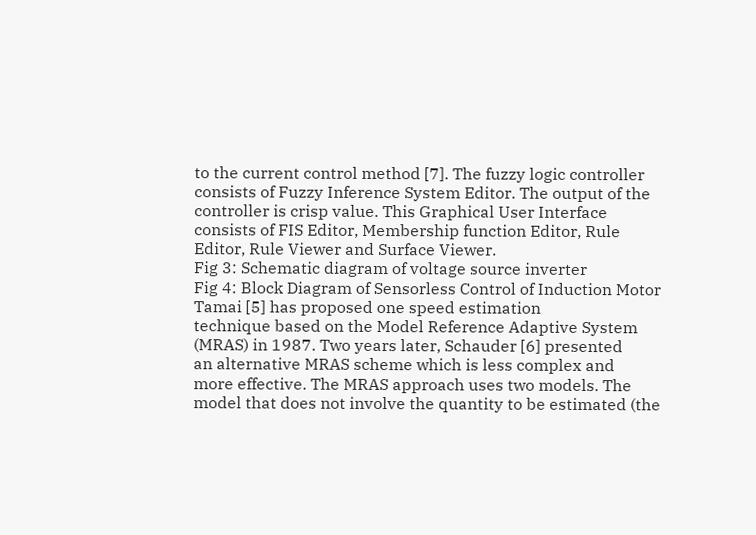to the current control method [7]. The fuzzy logic controller
consists of Fuzzy Inference System Editor. The output of the
controller is crisp value. This Graphical User Interface
consists of FIS Editor, Membership function Editor, Rule
Editor, Rule Viewer and Surface Viewer.
Fig 3: Schematic diagram of voltage source inverter
Fig 4: Block Diagram of Sensorless Control of Induction Motor
Tamai [5] has proposed one speed estimation
technique based on the Model Reference Adaptive System
(MRAS) in 1987. Two years later, Schauder [6] presented
an alternative MRAS scheme which is less complex and
more effective. The MRAS approach uses two models. The
model that does not involve the quantity to be estimated (the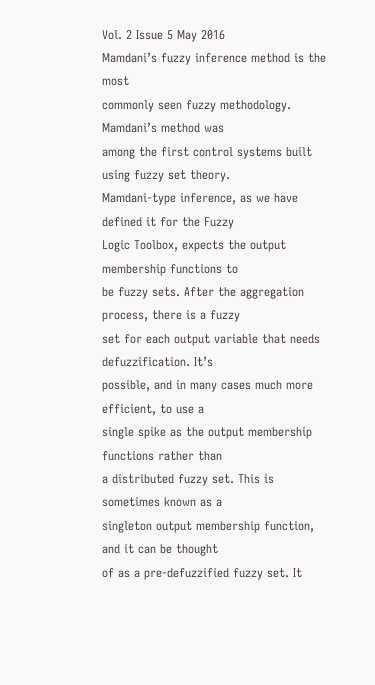Vol. 2 Issue 5 May 2016
Mamdani’s fuzzy inference method is the most
commonly seen fuzzy methodology. Mamdani’s method was
among the first control systems built using fuzzy set theory.
Mamdani-type inference, as we have defined it for the Fuzzy
Logic Toolbox, expects the output membership functions to
be fuzzy sets. After the aggregation process, there is a fuzzy
set for each output variable that needs defuzzification. It’s
possible, and in many cases much more efficient, to use a
single spike as the output membership functions rather than
a distributed fuzzy set. This is sometimes known as a
singleton output membership function, and it can be thought
of as a pre-defuzzified fuzzy set. It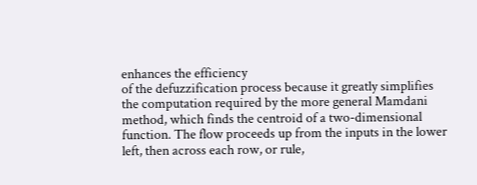enhances the efficiency
of the defuzzification process because it greatly simplifies
the computation required by the more general Mamdani
method, which finds the centroid of a two-dimensional
function. The flow proceeds up from the inputs in the lower
left, then across each row, or rule,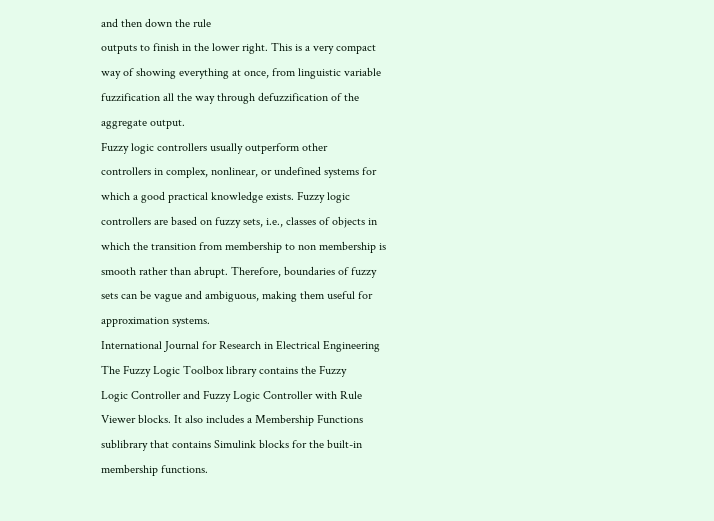and then down the rule
outputs to finish in the lower right. This is a very compact
way of showing everything at once, from linguistic variable
fuzzification all the way through defuzzification of the
aggregate output.
Fuzzy logic controllers usually outperform other
controllers in complex, nonlinear, or undefined systems for
which a good practical knowledge exists. Fuzzy logic
controllers are based on fuzzy sets, i.e., classes of objects in
which the transition from membership to non membership is
smooth rather than abrupt. Therefore, boundaries of fuzzy
sets can be vague and ambiguous, making them useful for
approximation systems.
International Journal for Research in Electrical Engineering
The Fuzzy Logic Toolbox library contains the Fuzzy
Logic Controller and Fuzzy Logic Controller with Rule
Viewer blocks. It also includes a Membership Functions
sublibrary that contains Simulink blocks for the built-in
membership functions.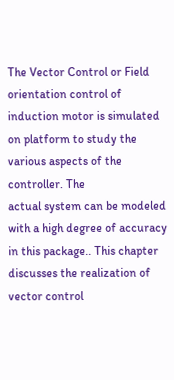The Vector Control or Field orientation control of
induction motor is simulated on platform to study the various aspects of the controller. The
actual system can be modeled with a high degree of accuracy
in this package.. This chapter discusses the realization of
vector control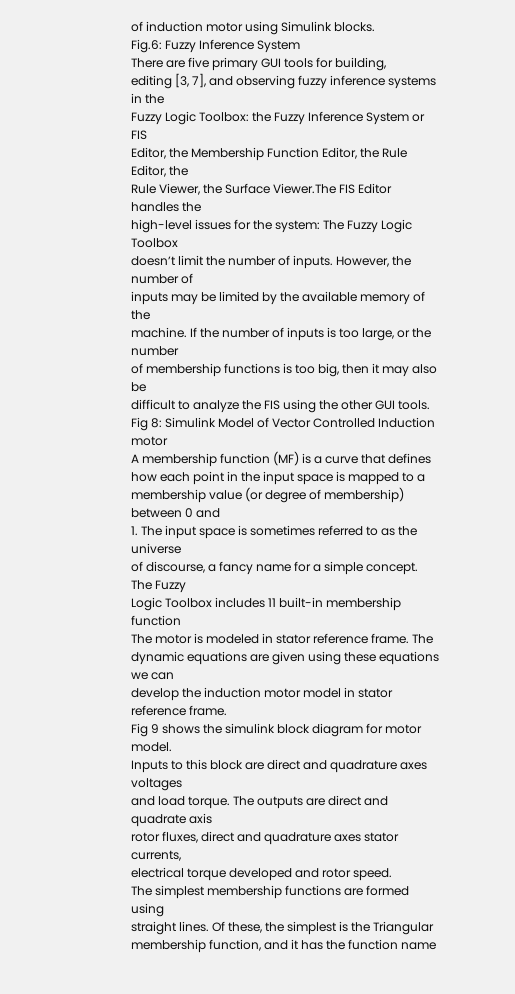of induction motor using Simulink blocks.
Fig.6: Fuzzy Inference System
There are five primary GUI tools for building,
editing [3, 7], and observing fuzzy inference systems in the
Fuzzy Logic Toolbox: the Fuzzy Inference System or FIS
Editor, the Membership Function Editor, the Rule Editor, the
Rule Viewer, the Surface Viewer.The FIS Editor handles the
high-level issues for the system: The Fuzzy Logic Toolbox
doesn’t limit the number of inputs. However, the number of
inputs may be limited by the available memory of the
machine. If the number of inputs is too large, or the number
of membership functions is too big, then it may also be
difficult to analyze the FIS using the other GUI tools.
Fig 8: Simulink Model of Vector Controlled Induction motor
A membership function (MF) is a curve that defines
how each point in the input space is mapped to a
membership value (or degree of membership) between 0 and
1. The input space is sometimes referred to as the universe
of discourse, a fancy name for a simple concept. The Fuzzy
Logic Toolbox includes 11 built-in membership function
The motor is modeled in stator reference frame. The
dynamic equations are given using these equations we can
develop the induction motor model in stator reference frame.
Fig 9 shows the simulink block diagram for motor model.
Inputs to this block are direct and quadrature axes voltages
and load torque. The outputs are direct and quadrate axis
rotor fluxes, direct and quadrature axes stator currents,
electrical torque developed and rotor speed.
The simplest membership functions are formed using
straight lines. Of these, the simplest is the Triangular
membership function, and it has the function name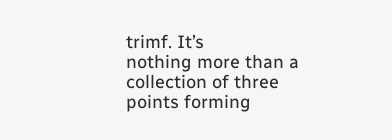trimf. It’s
nothing more than a collection of three points forming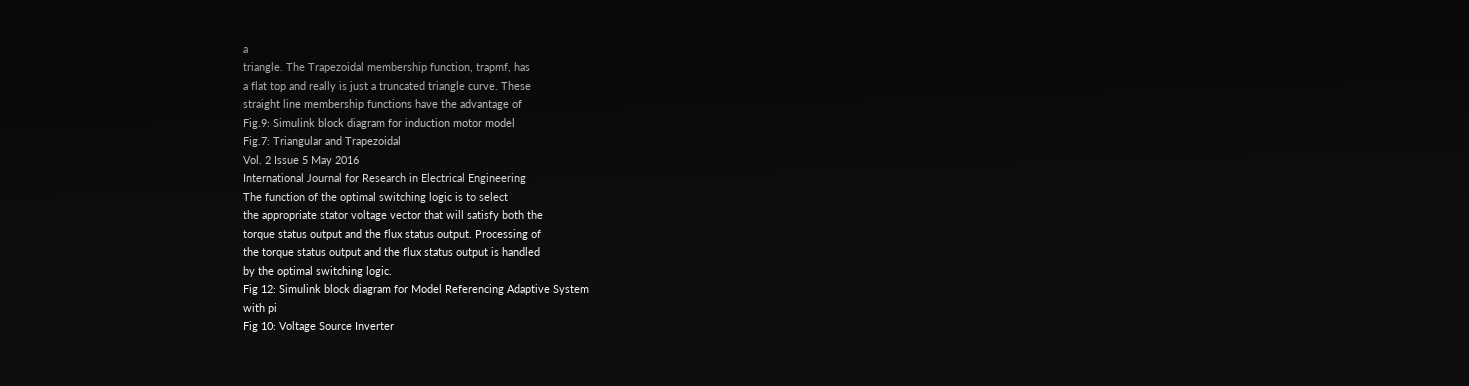a
triangle. The Trapezoidal membership function, trapmf, has
a flat top and really is just a truncated triangle curve. These
straight line membership functions have the advantage of
Fig.9: Simulink block diagram for induction motor model
Fig.7: Triangular and Trapezoidal
Vol. 2 Issue 5 May 2016
International Journal for Research in Electrical Engineering
The function of the optimal switching logic is to select
the appropriate stator voltage vector that will satisfy both the
torque status output and the flux status output. Processing of
the torque status output and the flux status output is handled
by the optimal switching logic.
Fig 12: Simulink block diagram for Model Referencing Adaptive System
with pi
Fig 10: Voltage Source Inverter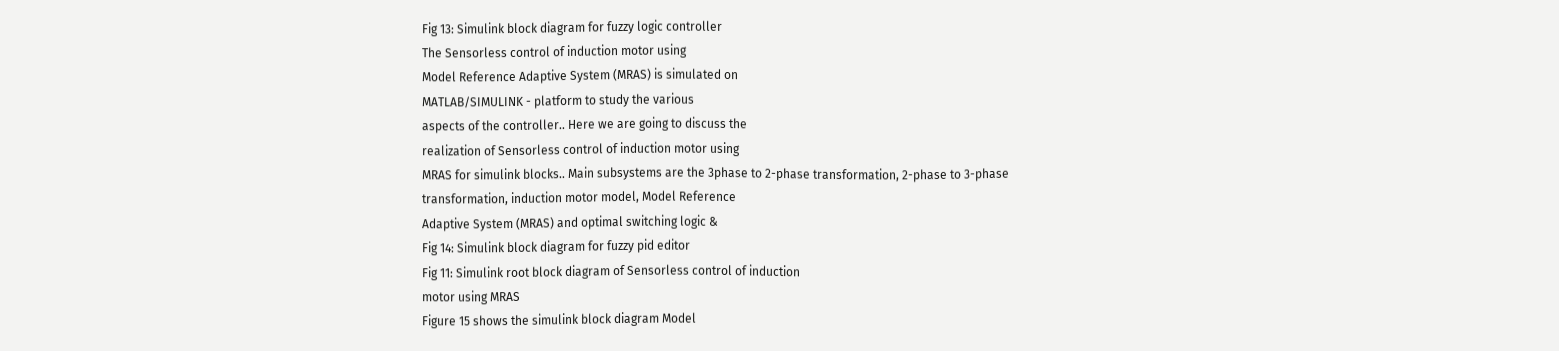Fig 13: Simulink block diagram for fuzzy logic controller
The Sensorless control of induction motor using
Model Reference Adaptive System (MRAS) is simulated on
MATLAB/SIMULINK - platform to study the various
aspects of the controller.. Here we are going to discuss the
realization of Sensorless control of induction motor using
MRAS for simulink blocks.. Main subsystems are the 3phase to 2-phase transformation, 2-phase to 3-phase
transformation, induction motor model, Model Reference
Adaptive System (MRAS) and optimal switching logic &
Fig 14: Simulink block diagram for fuzzy pid editor
Fig 11: Simulink root block diagram of Sensorless control of induction
motor using MRAS
Figure 15 shows the simulink block diagram Model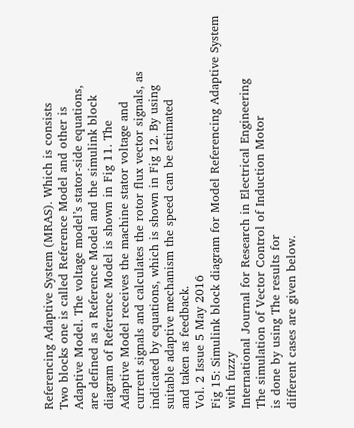Referencing Adaptive System (MRAS). Which is consists
Two blocks one is called Reference Model and other is
Adaptive Model. The voltage model’s stator-side equations,
are defined as a Reference Model and the simulink block
diagram of Reference Model is shown in Fig 11. The
Adaptive Model receives the machine stator voltage and
current signals and calculates the rotor flux vector signals, as
indicated by equations, which is shown in Fig 12. By using
suitable adaptive mechanism the speed can be estimated
and taken as feedback.
Vol. 2 Issue 5 May 2016
Fig 15: Simulink block diagram for Model Referencing Adaptive System
with fuzzy
International Journal for Research in Electrical Engineering
The simulation of Vector Control of Induction Motor
is done by using The results for
different cases are given below.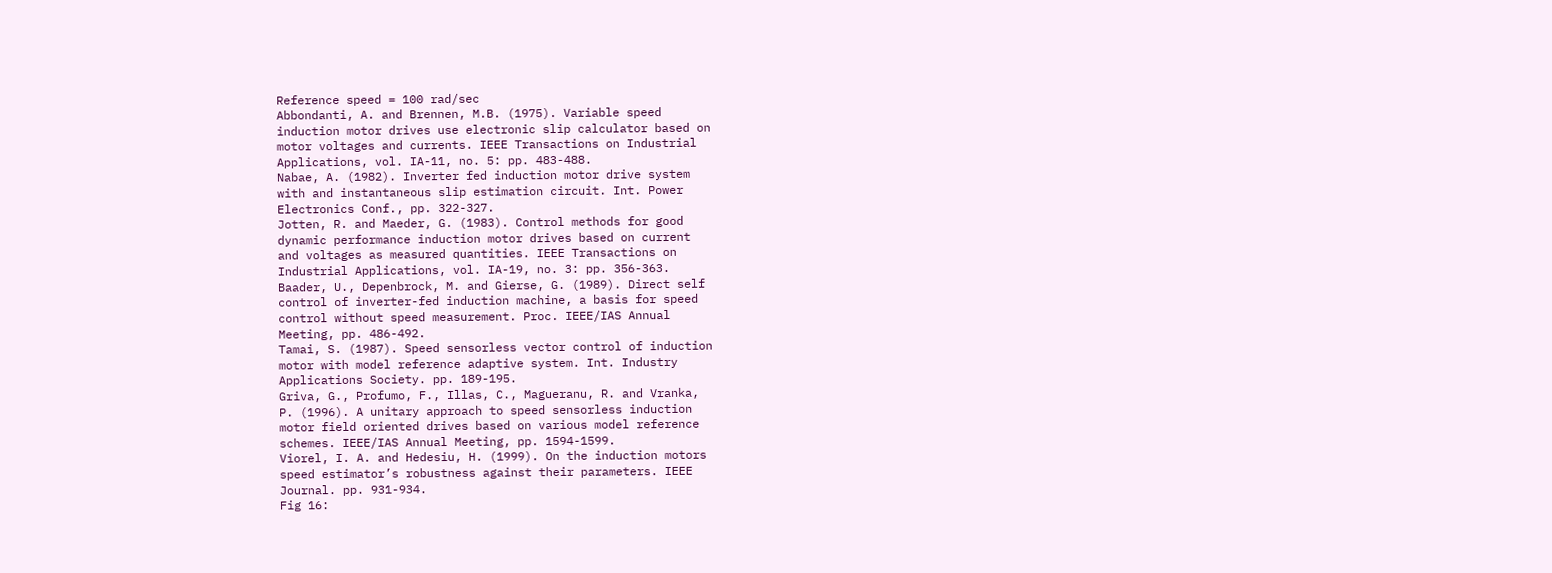Reference speed = 100 rad/sec
Abbondanti, A. and Brennen, M.B. (1975). Variable speed
induction motor drives use electronic slip calculator based on
motor voltages and currents. IEEE Transactions on Industrial
Applications, vol. IA-11, no. 5: pp. 483-488.
Nabae, A. (1982). Inverter fed induction motor drive system
with and instantaneous slip estimation circuit. Int. Power
Electronics Conf., pp. 322-327.
Jotten, R. and Maeder, G. (1983). Control methods for good
dynamic performance induction motor drives based on current
and voltages as measured quantities. IEEE Transactions on
Industrial Applications, vol. IA-19, no. 3: pp. 356-363.
Baader, U., Depenbrock, M. and Gierse, G. (1989). Direct self
control of inverter-fed induction machine, a basis for speed
control without speed measurement. Proc. IEEE/IAS Annual
Meeting, pp. 486-492.
Tamai, S. (1987). Speed sensorless vector control of induction
motor with model reference adaptive system. Int. Industry
Applications Society. pp. 189-195.
Griva, G., Profumo, F., Illas, C., Magueranu, R. and Vranka,
P. (1996). A unitary approach to speed sensorless induction
motor field oriented drives based on various model reference
schemes. IEEE/IAS Annual Meeting, pp. 1594-1599.
Viorel, I. A. and Hedesiu, H. (1999). On the induction motors
speed estimator’s robustness against their parameters. IEEE
Journal. pp. 931-934.
Fig 16: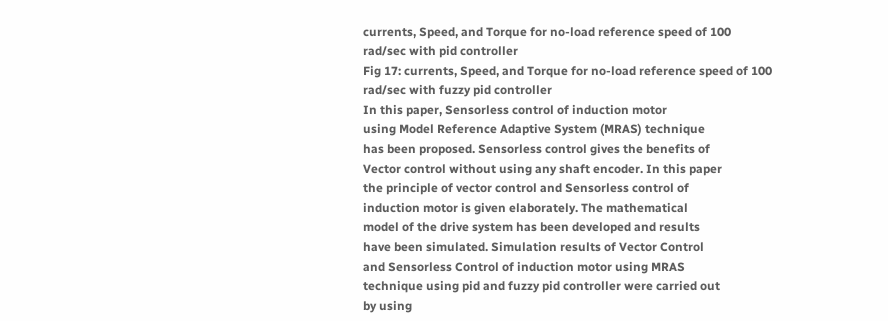currents, Speed, and Torque for no-load reference speed of 100
rad/sec with pid controller
Fig 17: currents, Speed, and Torque for no-load reference speed of 100
rad/sec with fuzzy pid controller
In this paper, Sensorless control of induction motor
using Model Reference Adaptive System (MRAS) technique
has been proposed. Sensorless control gives the benefits of
Vector control without using any shaft encoder. In this paper
the principle of vector control and Sensorless control of
induction motor is given elaborately. The mathematical
model of the drive system has been developed and results
have been simulated. Simulation results of Vector Control
and Sensorless Control of induction motor using MRAS
technique using pid and fuzzy pid controller were carried out
by using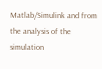Matlab/Simulink and from the analysis of the
simulation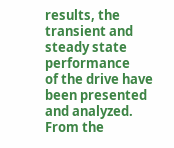results, the transient and steady state performance
of the drive have been presented and analyzed.
From the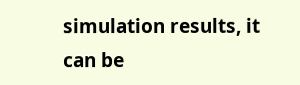simulation results, it can be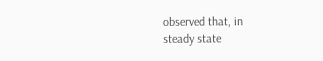observed that, in
steady state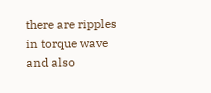there are ripples in torque wave and also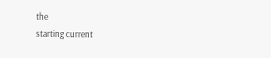the
starting current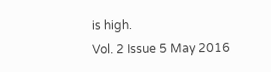is high.
Vol. 2 Issue 5 May 2016